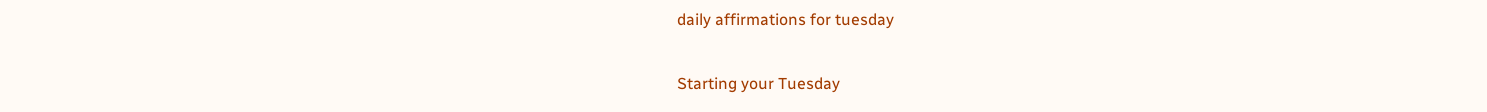daily affirmations for tuesday

Starting your Tuesday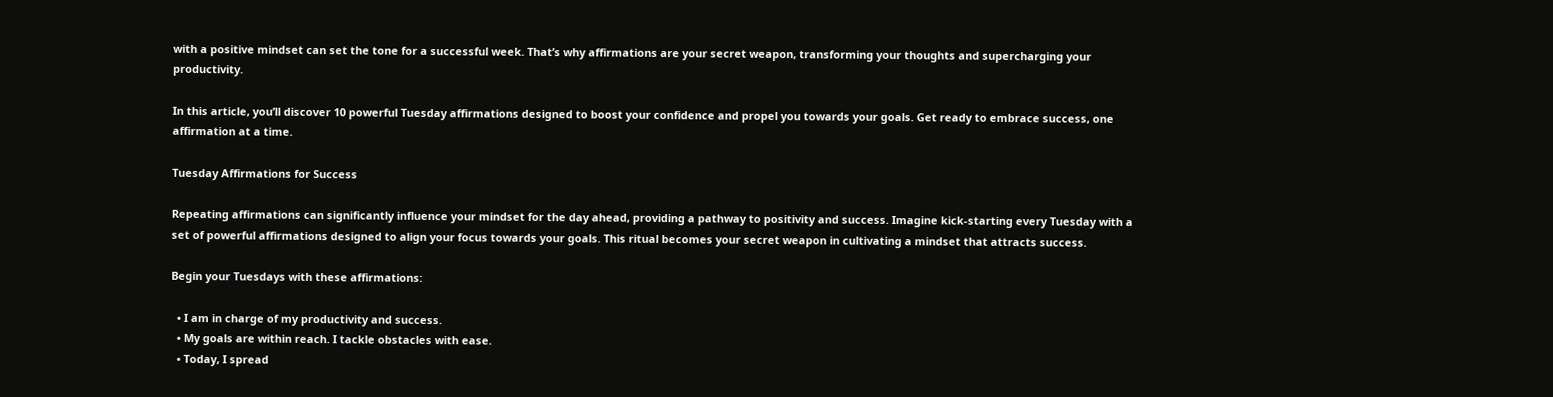with a positive mindset can set the tone for a successful week. That’s why affirmations are your secret weapon, transforming your thoughts and supercharging your productivity.

In this article, you’ll discover 10 powerful Tuesday affirmations designed to boost your confidence and propel you towards your goals. Get ready to embrace success, one affirmation at a time.

Tuesday Affirmations for Success

Repeating affirmations can significantly influence your mindset for the day ahead, providing a pathway to positivity and success. Imagine kick-starting every Tuesday with a set of powerful affirmations designed to align your focus towards your goals. This ritual becomes your secret weapon in cultivating a mindset that attracts success.

Begin your Tuesdays with these affirmations:

  • I am in charge of my productivity and success.
  • My goals are within reach. I tackle obstacles with ease.
  • Today, I spread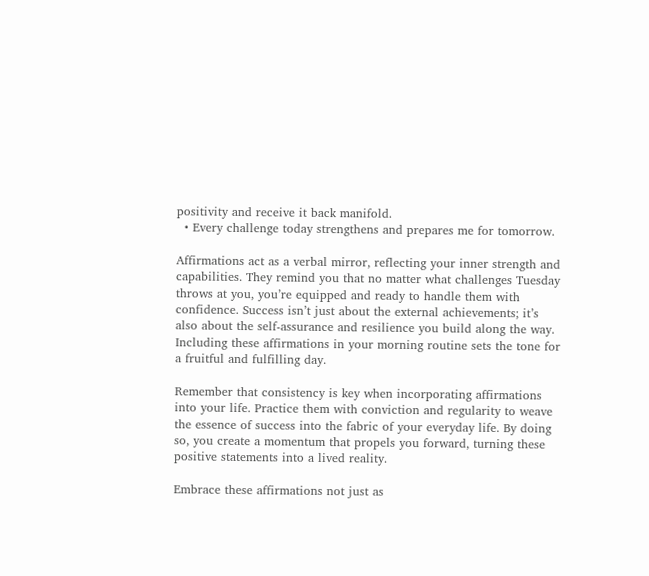positivity and receive it back manifold.
  • Every challenge today strengthens and prepares me for tomorrow.

Affirmations act as a verbal mirror, reflecting your inner strength and capabilities. They remind you that no matter what challenges Tuesday throws at you, you’re equipped and ready to handle them with confidence. Success isn’t just about the external achievements; it’s also about the self-assurance and resilience you build along the way. Including these affirmations in your morning routine sets the tone for a fruitful and fulfilling day.

Remember that consistency is key when incorporating affirmations into your life. Practice them with conviction and regularity to weave the essence of success into the fabric of your everyday life. By doing so, you create a momentum that propels you forward, turning these positive statements into a lived reality.

Embrace these affirmations not just as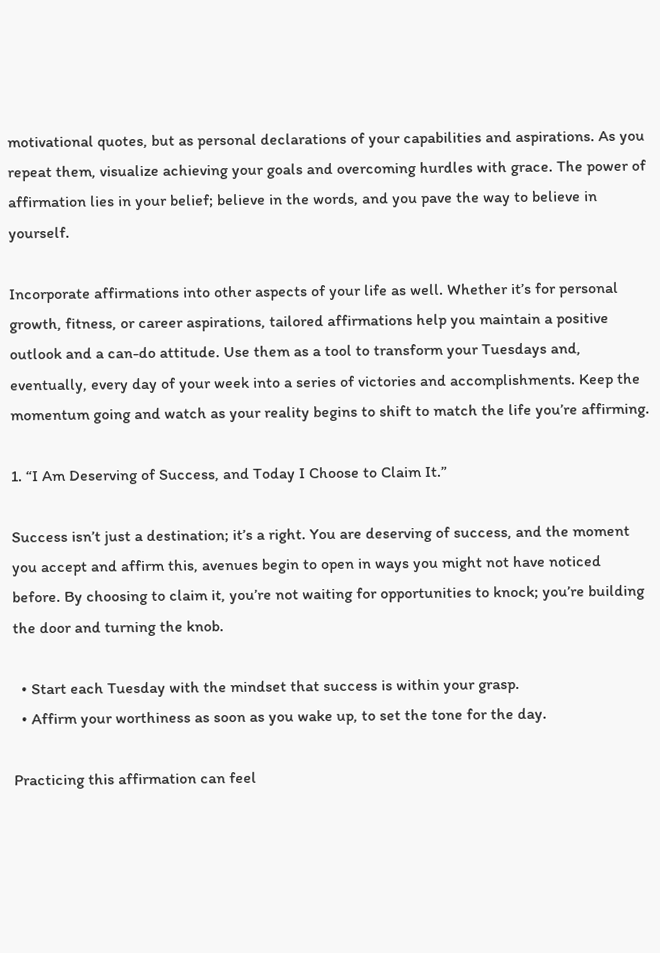motivational quotes, but as personal declarations of your capabilities and aspirations. As you repeat them, visualize achieving your goals and overcoming hurdles with grace. The power of affirmation lies in your belief; believe in the words, and you pave the way to believe in yourself.

Incorporate affirmations into other aspects of your life as well. Whether it’s for personal growth, fitness, or career aspirations, tailored affirmations help you maintain a positive outlook and a can-do attitude. Use them as a tool to transform your Tuesdays and, eventually, every day of your week into a series of victories and accomplishments. Keep the momentum going and watch as your reality begins to shift to match the life you’re affirming.

1. “I Am Deserving of Success, and Today I Choose to Claim It.”

Success isn’t just a destination; it’s a right. You are deserving of success, and the moment you accept and affirm this, avenues begin to open in ways you might not have noticed before. By choosing to claim it, you’re not waiting for opportunities to knock; you’re building the door and turning the knob.

  • Start each Tuesday with the mindset that success is within your grasp.
  • Affirm your worthiness as soon as you wake up, to set the tone for the day.

Practicing this affirmation can feel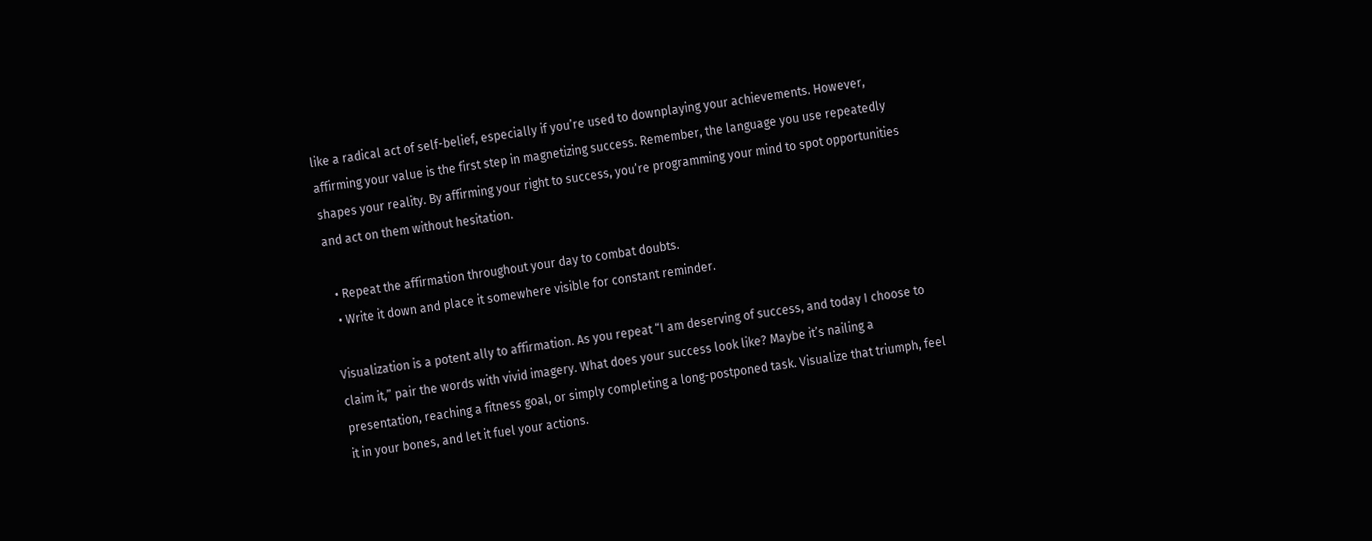like a radical act of self-belief, especially if you’re used to downplaying your achievements. However, affirming your value is the first step in magnetizing success. Remember, the language you use repeatedly shapes your reality. By affirming your right to success, you’re programming your mind to spot opportunities and act on them without hesitation.

  • Repeat the affirmation throughout your day to combat doubts.
  • Write it down and place it somewhere visible for constant reminder.

Visualization is a potent ally to affirmation. As you repeat “I am deserving of success, and today I choose to claim it,” pair the words with vivid imagery. What does your success look like? Maybe it’s nailing a presentation, reaching a fitness goal, or simply completing a long-postponed task. Visualize that triumph, feel it in your bones, and let it fuel your actions.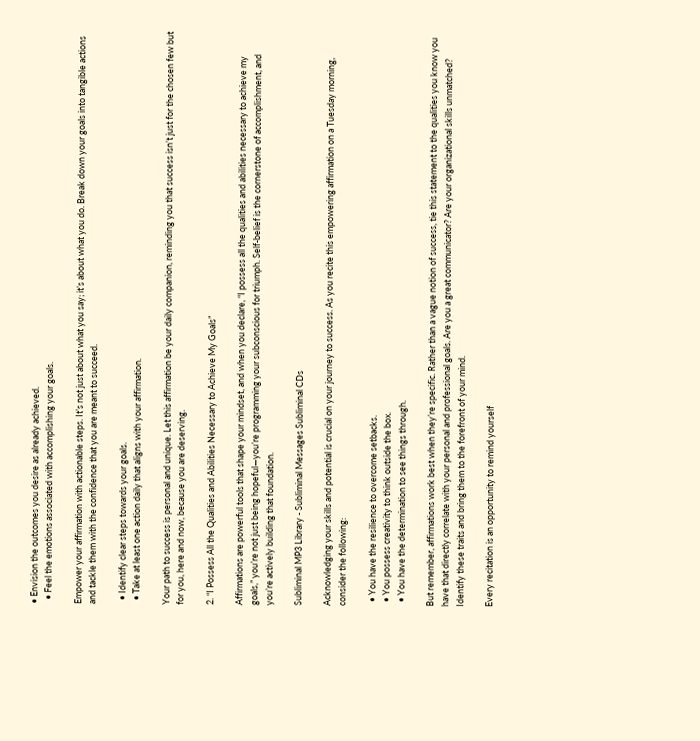• Envision the outcomes you desire as already achieved.
  • Feel the emotions associated with accomplishing your goals.

Empower your affirmation with actionable steps. It’s not just about what you say; it’s about what you do. Break down your goals into tangible actions and tackle them with the confidence that you are meant to succeed.

  • Identify clear steps towards your goals.
  • Take at least one action daily that aligns with your affirmation.

Your path to success is personal and unique. Let this affirmation be your daily companion, reminding you that success isn’t just for the chosen few but for you, here and now, because you are deserving.

2. “I Possess All the Qualities and Abilities Necessary to Achieve My Goals”

Affirmations are powerful tools that shape your mindset, and when you declare, “I possess all the qualities and abilities necessary to achieve my goals,” you’re not just being hopeful—you’re programming your subconscious for triumph. Self-belief is the cornerstone of accomplishment, and you’re actively building that foundation.

Subliminal MP3 Library - Subliminal Messages Subliminal CDs

Acknowledging your skills and potential is crucial on your journey to success. As you recite this empowering affirmation on a Tuesday morning, consider the following:

  • You have the resilience to overcome setbacks.
  • You possess creativity to think outside the box.
  • You have the determination to see things through.

But remember, affirmations work best when they’re specific. Rather than a vague notion of success, tie this statement to the qualities you know you have that directly correlate with your personal and professional goals. Are you a great communicator? Are your organizational skills unmatched? Identify these traits and bring them to the forefront of your mind.

Every recitation is an opportunity to remind yourself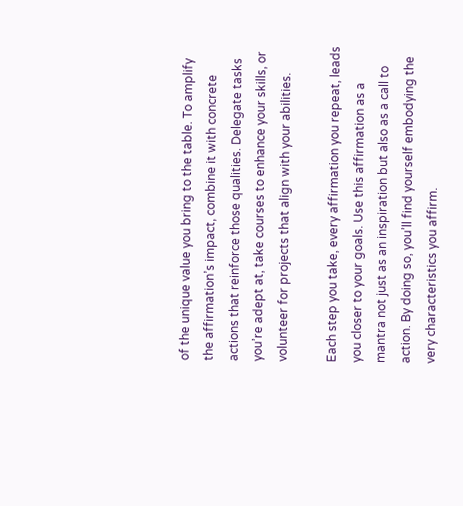of the unique value you bring to the table. To amplify the affirmation’s impact, combine it with concrete actions that reinforce those qualities. Delegate tasks you’re adept at, take courses to enhance your skills, or volunteer for projects that align with your abilities.

Each step you take, every affirmation you repeat, leads you closer to your goals. Use this affirmation as a mantra not just as an inspiration but also as a call to action. By doing so, you’ll find yourself embodying the very characteristics you affirm.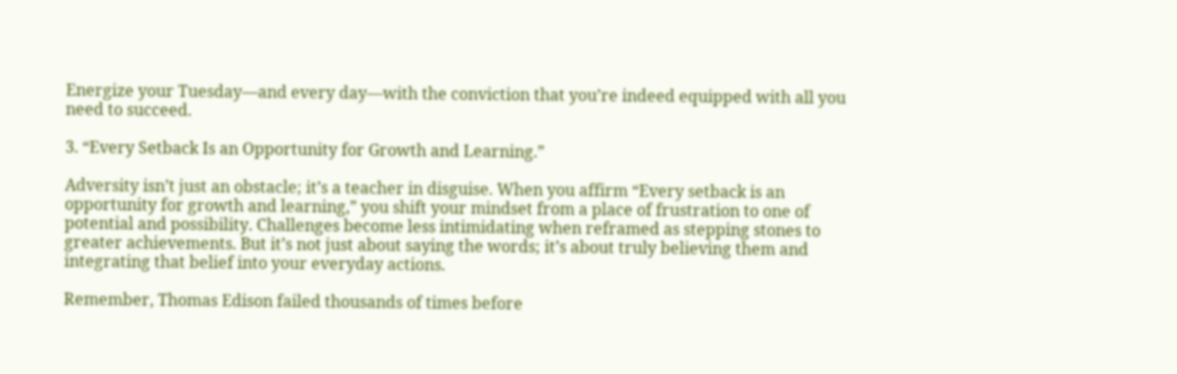Energize your Tuesday—and every day—with the conviction that you’re indeed equipped with all you need to succeed.

3. “Every Setback Is an Opportunity for Growth and Learning.”

Adversity isn’t just an obstacle; it’s a teacher in disguise. When you affirm “Every setback is an opportunity for growth and learning,” you shift your mindset from a place of frustration to one of potential and possibility. Challenges become less intimidating when reframed as stepping stones to greater achievements. But it’s not just about saying the words; it’s about truly believing them and integrating that belief into your everyday actions.

Remember, Thomas Edison failed thousands of times before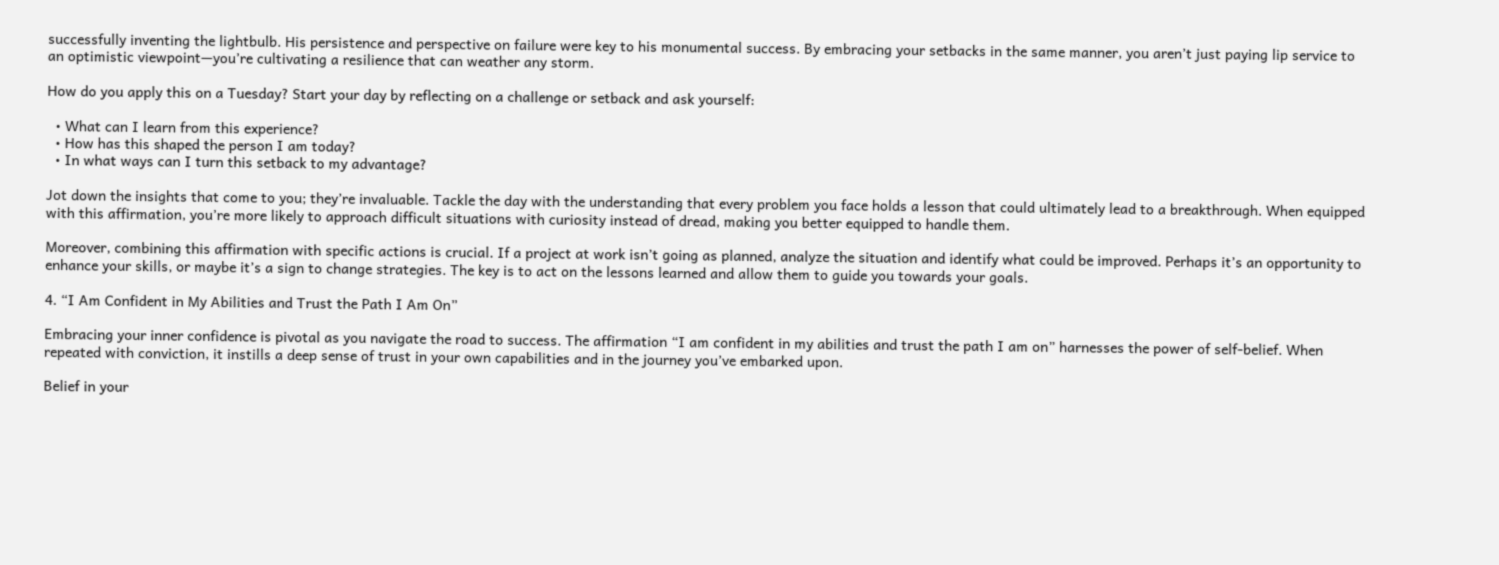successfully inventing the lightbulb. His persistence and perspective on failure were key to his monumental success. By embracing your setbacks in the same manner, you aren’t just paying lip service to an optimistic viewpoint—you’re cultivating a resilience that can weather any storm.

How do you apply this on a Tuesday? Start your day by reflecting on a challenge or setback and ask yourself:

  • What can I learn from this experience?
  • How has this shaped the person I am today?
  • In what ways can I turn this setback to my advantage?

Jot down the insights that come to you; they’re invaluable. Tackle the day with the understanding that every problem you face holds a lesson that could ultimately lead to a breakthrough. When equipped with this affirmation, you’re more likely to approach difficult situations with curiosity instead of dread, making you better equipped to handle them.

Moreover, combining this affirmation with specific actions is crucial. If a project at work isn’t going as planned, analyze the situation and identify what could be improved. Perhaps it’s an opportunity to enhance your skills, or maybe it’s a sign to change strategies. The key is to act on the lessons learned and allow them to guide you towards your goals.

4. “I Am Confident in My Abilities and Trust the Path I Am On”

Embracing your inner confidence is pivotal as you navigate the road to success. The affirmation “I am confident in my abilities and trust the path I am on” harnesses the power of self-belief. When repeated with conviction, it instills a deep sense of trust in your own capabilities and in the journey you’ve embarked upon.

Belief in your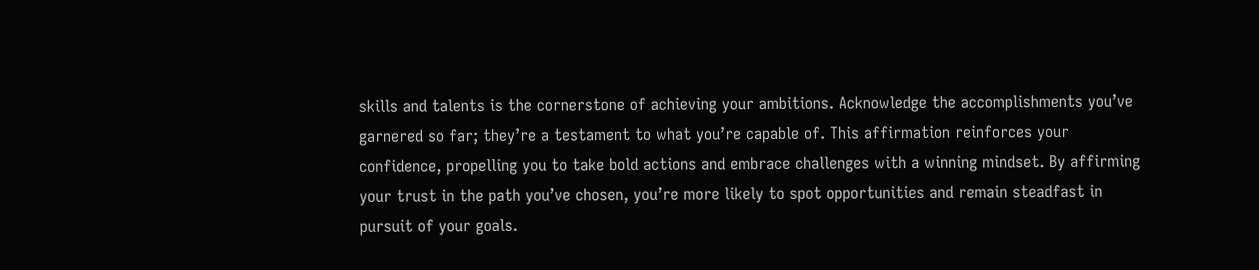skills and talents is the cornerstone of achieving your ambitions. Acknowledge the accomplishments you’ve garnered so far; they’re a testament to what you’re capable of. This affirmation reinforces your confidence, propelling you to take bold actions and embrace challenges with a winning mindset. By affirming your trust in the path you’ve chosen, you’re more likely to spot opportunities and remain steadfast in pursuit of your goals.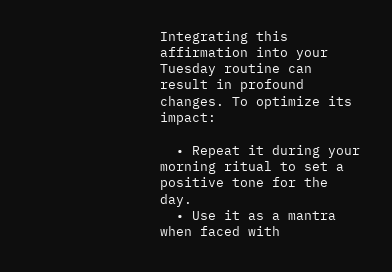Integrating this affirmation into your Tuesday routine can result in profound changes. To optimize its impact:

  • Repeat it during your morning ritual to set a positive tone for the day.
  • Use it as a mantra when faced with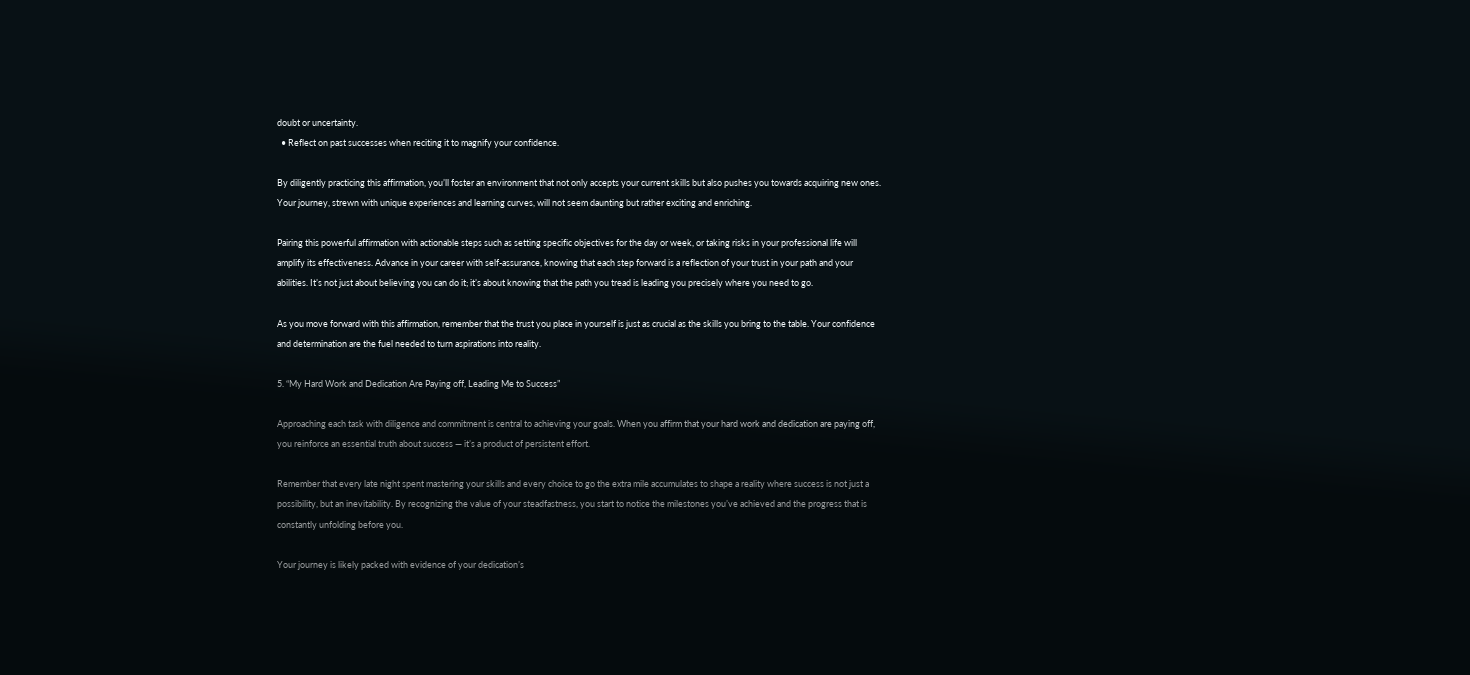doubt or uncertainty.
  • Reflect on past successes when reciting it to magnify your confidence.

By diligently practicing this affirmation, you’ll foster an environment that not only accepts your current skills but also pushes you towards acquiring new ones. Your journey, strewn with unique experiences and learning curves, will not seem daunting but rather exciting and enriching.

Pairing this powerful affirmation with actionable steps such as setting specific objectives for the day or week, or taking risks in your professional life will amplify its effectiveness. Advance in your career with self-assurance, knowing that each step forward is a reflection of your trust in your path and your abilities. It’s not just about believing you can do it; it’s about knowing that the path you tread is leading you precisely where you need to go.

As you move forward with this affirmation, remember that the trust you place in yourself is just as crucial as the skills you bring to the table. Your confidence and determination are the fuel needed to turn aspirations into reality.

5. “My Hard Work and Dedication Are Paying off, Leading Me to Success”

Approaching each task with diligence and commitment is central to achieving your goals. When you affirm that your hard work and dedication are paying off, you reinforce an essential truth about success — it’s a product of persistent effort.

Remember that every late night spent mastering your skills and every choice to go the extra mile accumulates to shape a reality where success is not just a possibility, but an inevitability. By recognizing the value of your steadfastness, you start to notice the milestones you’ve achieved and the progress that is constantly unfolding before you.

Your journey is likely packed with evidence of your dedication’s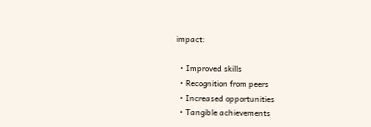impact:

  • Improved skills
  • Recognition from peers
  • Increased opportunities
  • Tangible achievements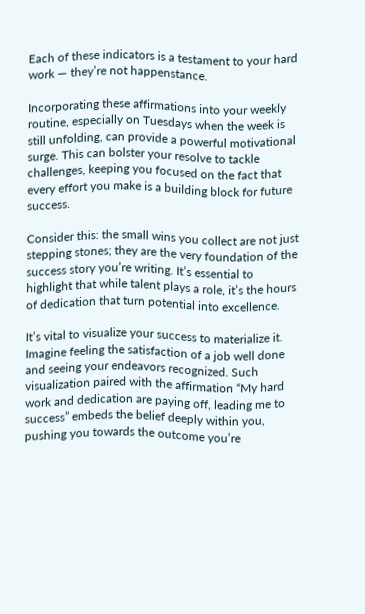Each of these indicators is a testament to your hard work — they’re not happenstance.

Incorporating these affirmations into your weekly routine, especially on Tuesdays when the week is still unfolding, can provide a powerful motivational surge. This can bolster your resolve to tackle challenges, keeping you focused on the fact that every effort you make is a building block for future success.

Consider this: the small wins you collect are not just stepping stones; they are the very foundation of the success story you’re writing. It’s essential to highlight that while talent plays a role, it’s the hours of dedication that turn potential into excellence.

It’s vital to visualize your success to materialize it. Imagine feeling the satisfaction of a job well done and seeing your endeavors recognized. Such visualization paired with the affirmation “My hard work and dedication are paying off, leading me to success” embeds the belief deeply within you, pushing you towards the outcome you’re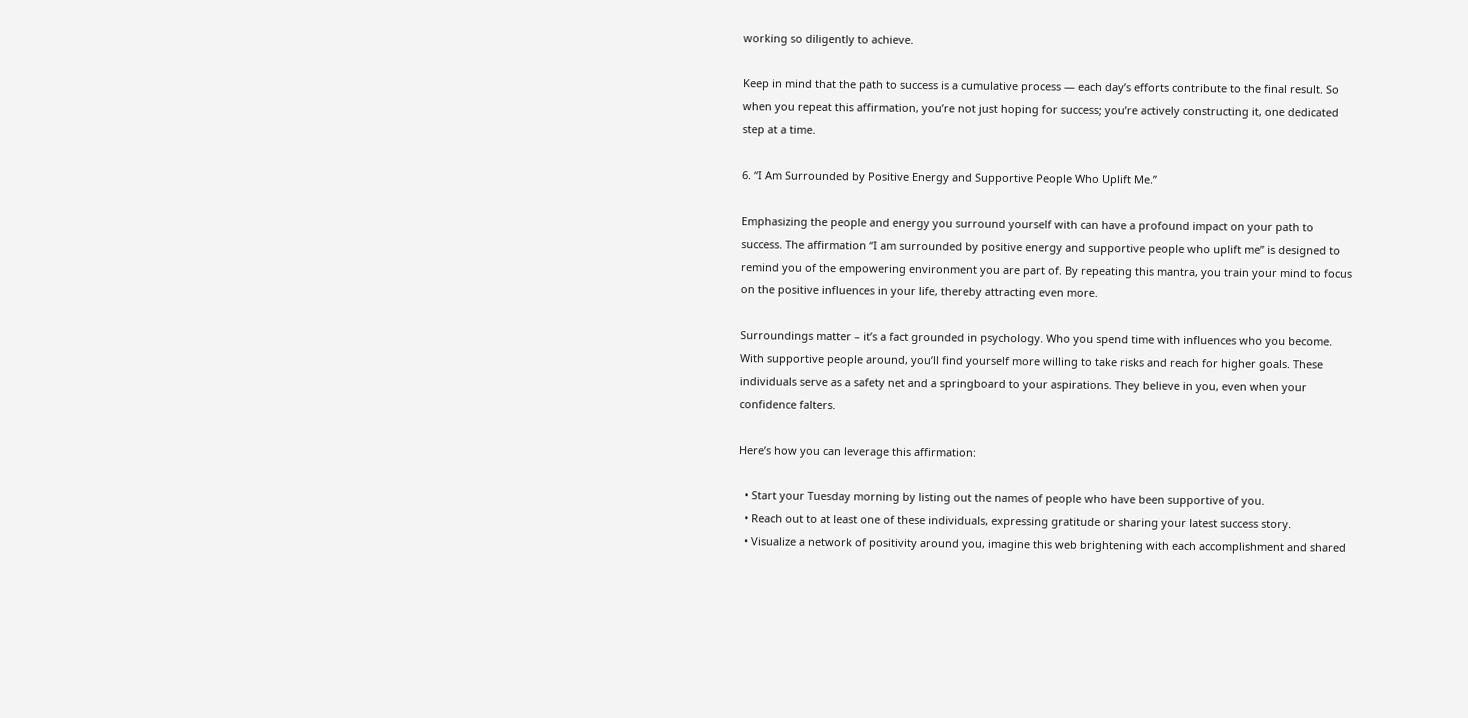working so diligently to achieve.

Keep in mind that the path to success is a cumulative process — each day’s efforts contribute to the final result. So when you repeat this affirmation, you’re not just hoping for success; you’re actively constructing it, one dedicated step at a time.

6. “I Am Surrounded by Positive Energy and Supportive People Who Uplift Me.”

Emphasizing the people and energy you surround yourself with can have a profound impact on your path to success. The affirmation “I am surrounded by positive energy and supportive people who uplift me” is designed to remind you of the empowering environment you are part of. By repeating this mantra, you train your mind to focus on the positive influences in your life, thereby attracting even more.

Surroundings matter – it’s a fact grounded in psychology. Who you spend time with influences who you become. With supportive people around, you’ll find yourself more willing to take risks and reach for higher goals. These individuals serve as a safety net and a springboard to your aspirations. They believe in you, even when your confidence falters.

Here’s how you can leverage this affirmation:

  • Start your Tuesday morning by listing out the names of people who have been supportive of you.
  • Reach out to at least one of these individuals, expressing gratitude or sharing your latest success story.
  • Visualize a network of positivity around you, imagine this web brightening with each accomplishment and shared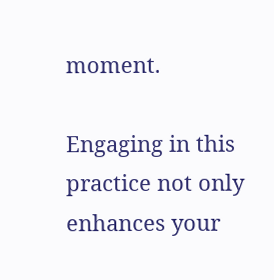moment.

Engaging in this practice not only enhances your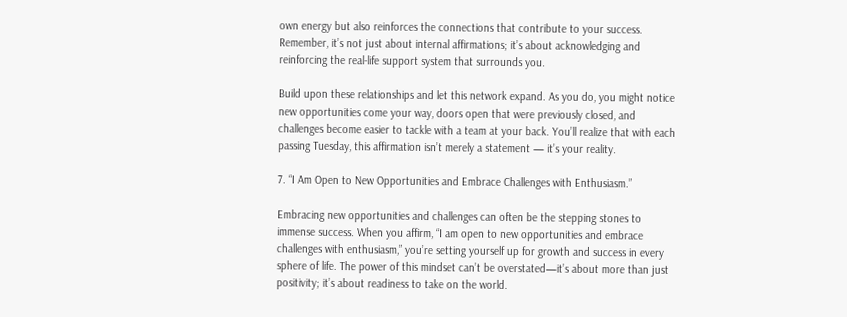own energy but also reinforces the connections that contribute to your success. Remember, it’s not just about internal affirmations; it’s about acknowledging and reinforcing the real-life support system that surrounds you.

Build upon these relationships and let this network expand. As you do, you might notice new opportunities come your way, doors open that were previously closed, and challenges become easier to tackle with a team at your back. You’ll realize that with each passing Tuesday, this affirmation isn’t merely a statement — it’s your reality.

7. “I Am Open to New Opportunities and Embrace Challenges with Enthusiasm.”

Embracing new opportunities and challenges can often be the stepping stones to immense success. When you affirm, “I am open to new opportunities and embrace challenges with enthusiasm,” you’re setting yourself up for growth and success in every sphere of life. The power of this mindset can’t be overstated—it’s about more than just positivity; it’s about readiness to take on the world.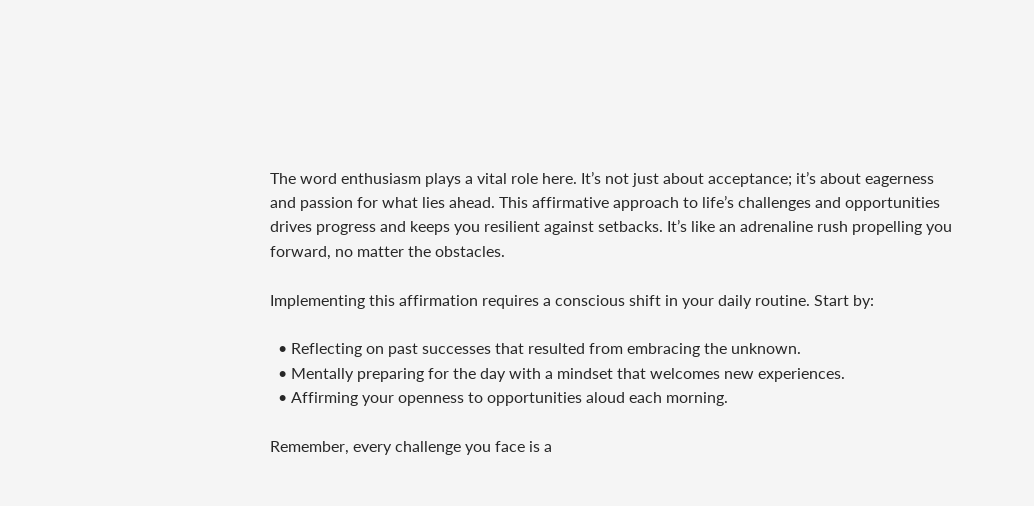The word enthusiasm plays a vital role here. It’s not just about acceptance; it’s about eagerness and passion for what lies ahead. This affirmative approach to life’s challenges and opportunities drives progress and keeps you resilient against setbacks. It’s like an adrenaline rush propelling you forward, no matter the obstacles.

Implementing this affirmation requires a conscious shift in your daily routine. Start by:

  • Reflecting on past successes that resulted from embracing the unknown.
  • Mentally preparing for the day with a mindset that welcomes new experiences.
  • Affirming your openness to opportunities aloud each morning.

Remember, every challenge you face is a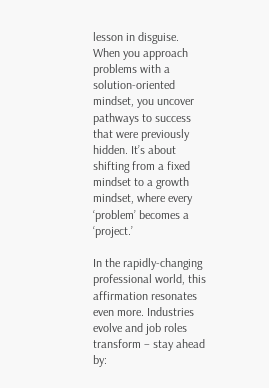lesson in disguise. When you approach problems with a solution-oriented mindset, you uncover pathways to success that were previously hidden. It’s about shifting from a fixed mindset to a growth mindset, where every ‘problem’ becomes a ‘project.’

In the rapidly-changing professional world, this affirmation resonates even more. Industries evolve and job roles transform – stay ahead by: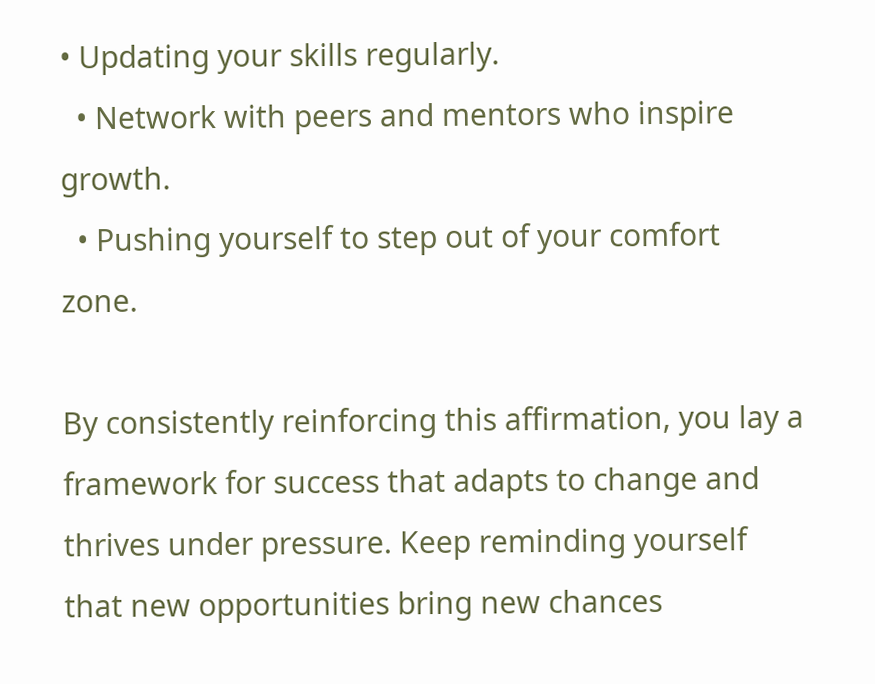• Updating your skills regularly.
  • Network with peers and mentors who inspire growth.
  • Pushing yourself to step out of your comfort zone.

By consistently reinforcing this affirmation, you lay a framework for success that adapts to change and thrives under pressure. Keep reminding yourself that new opportunities bring new chances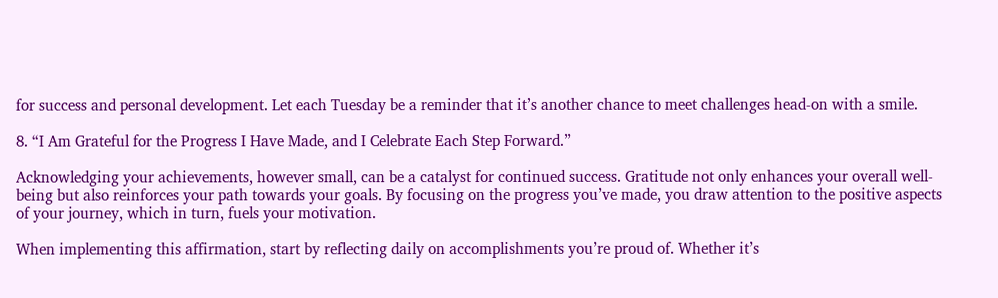for success and personal development. Let each Tuesday be a reminder that it’s another chance to meet challenges head-on with a smile.

8. “I Am Grateful for the Progress I Have Made, and I Celebrate Each Step Forward.”

Acknowledging your achievements, however small, can be a catalyst for continued success. Gratitude not only enhances your overall well-being but also reinforces your path towards your goals. By focusing on the progress you’ve made, you draw attention to the positive aspects of your journey, which in turn, fuels your motivation.

When implementing this affirmation, start by reflecting daily on accomplishments you’re proud of. Whether it’s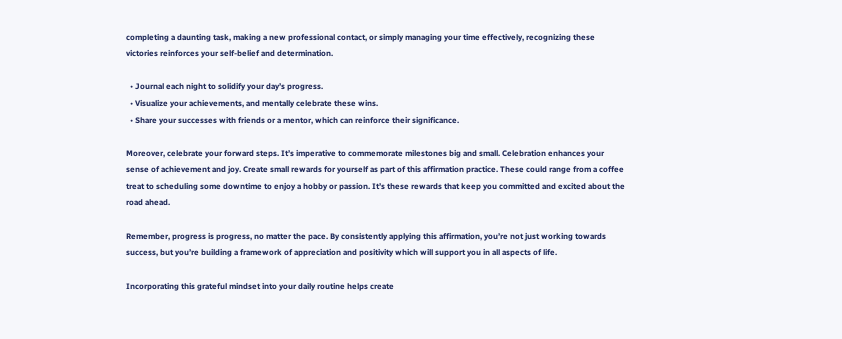completing a daunting task, making a new professional contact, or simply managing your time effectively, recognizing these victories reinforces your self-belief and determination.

  • Journal each night to solidify your day’s progress.
  • Visualize your achievements, and mentally celebrate these wins.
  • Share your successes with friends or a mentor, which can reinforce their significance.

Moreover, celebrate your forward steps. It’s imperative to commemorate milestones big and small. Celebration enhances your sense of achievement and joy. Create small rewards for yourself as part of this affirmation practice. These could range from a coffee treat to scheduling some downtime to enjoy a hobby or passion. It’s these rewards that keep you committed and excited about the road ahead.

Remember, progress is progress, no matter the pace. By consistently applying this affirmation, you’re not just working towards success, but you’re building a framework of appreciation and positivity which will support you in all aspects of life.

Incorporating this grateful mindset into your daily routine helps create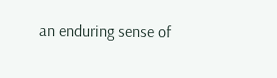an enduring sense of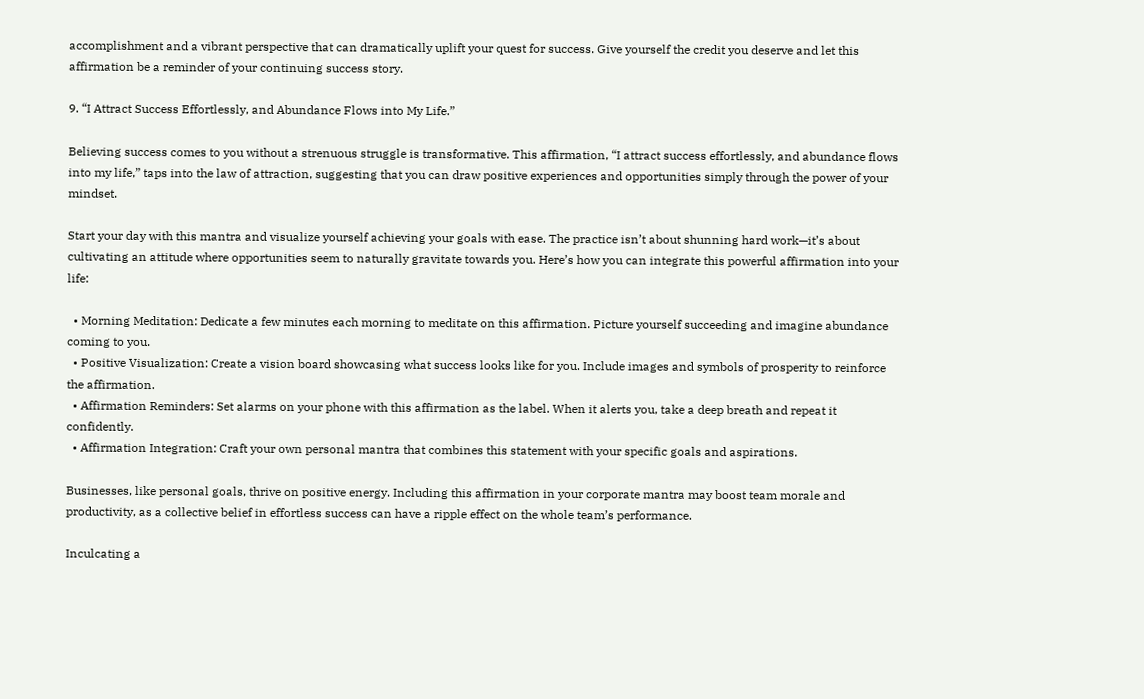accomplishment and a vibrant perspective that can dramatically uplift your quest for success. Give yourself the credit you deserve and let this affirmation be a reminder of your continuing success story.

9. “I Attract Success Effortlessly, and Abundance Flows into My Life.”

Believing success comes to you without a strenuous struggle is transformative. This affirmation, “I attract success effortlessly, and abundance flows into my life,” taps into the law of attraction, suggesting that you can draw positive experiences and opportunities simply through the power of your mindset.

Start your day with this mantra and visualize yourself achieving your goals with ease. The practice isn’t about shunning hard work—it’s about cultivating an attitude where opportunities seem to naturally gravitate towards you. Here’s how you can integrate this powerful affirmation into your life:

  • Morning Meditation: Dedicate a few minutes each morning to meditate on this affirmation. Picture yourself succeeding and imagine abundance coming to you.
  • Positive Visualization: Create a vision board showcasing what success looks like for you. Include images and symbols of prosperity to reinforce the affirmation.
  • Affirmation Reminders: Set alarms on your phone with this affirmation as the label. When it alerts you, take a deep breath and repeat it confidently.
  • Affirmation Integration: Craft your own personal mantra that combines this statement with your specific goals and aspirations.

Businesses, like personal goals, thrive on positive energy. Including this affirmation in your corporate mantra may boost team morale and productivity, as a collective belief in effortless success can have a ripple effect on the whole team’s performance.

Inculcating a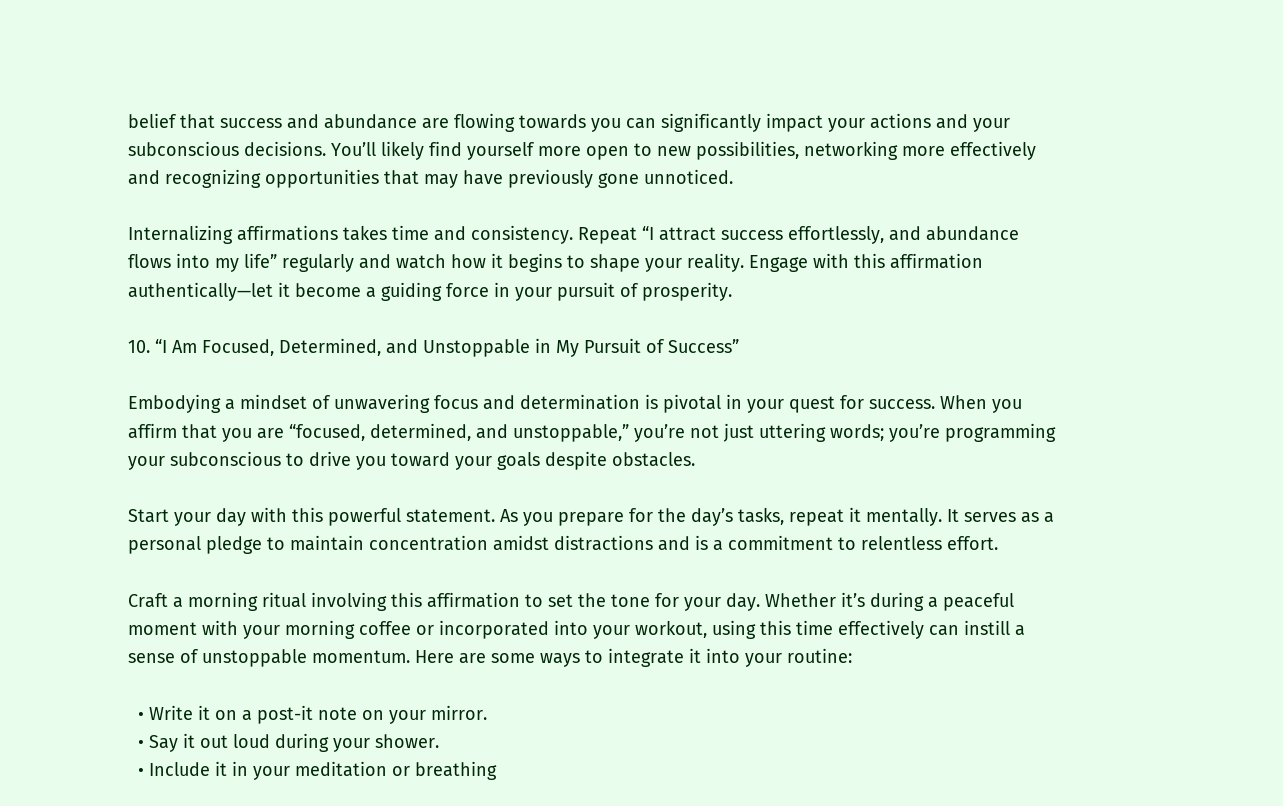belief that success and abundance are flowing towards you can significantly impact your actions and your subconscious decisions. You’ll likely find yourself more open to new possibilities, networking more effectively and recognizing opportunities that may have previously gone unnoticed.

Internalizing affirmations takes time and consistency. Repeat “I attract success effortlessly, and abundance flows into my life” regularly and watch how it begins to shape your reality. Engage with this affirmation authentically—let it become a guiding force in your pursuit of prosperity.

10. “I Am Focused, Determined, and Unstoppable in My Pursuit of Success”

Embodying a mindset of unwavering focus and determination is pivotal in your quest for success. When you affirm that you are “focused, determined, and unstoppable,” you’re not just uttering words; you’re programming your subconscious to drive you toward your goals despite obstacles.

Start your day with this powerful statement. As you prepare for the day’s tasks, repeat it mentally. It serves as a personal pledge to maintain concentration amidst distractions and is a commitment to relentless effort.

Craft a morning ritual involving this affirmation to set the tone for your day. Whether it’s during a peaceful moment with your morning coffee or incorporated into your workout, using this time effectively can instill a sense of unstoppable momentum. Here are some ways to integrate it into your routine:

  • Write it on a post-it note on your mirror.
  • Say it out loud during your shower.
  • Include it in your meditation or breathing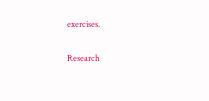exercises.

Research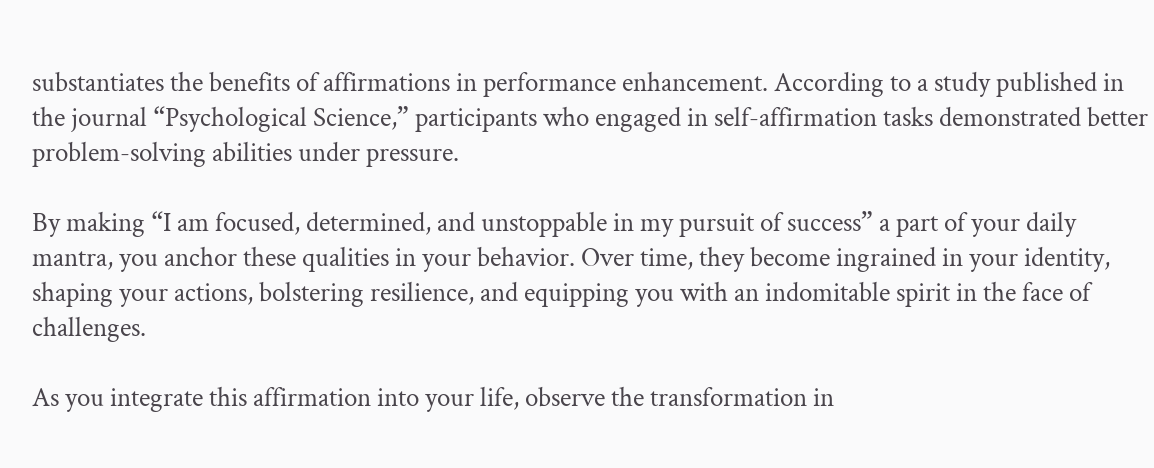substantiates the benefits of affirmations in performance enhancement. According to a study published in the journal “Psychological Science,” participants who engaged in self-affirmation tasks demonstrated better problem-solving abilities under pressure.

By making “I am focused, determined, and unstoppable in my pursuit of success” a part of your daily mantra, you anchor these qualities in your behavior. Over time, they become ingrained in your identity, shaping your actions, bolstering resilience, and equipping you with an indomitable spirit in the face of challenges.

As you integrate this affirmation into your life, observe the transformation in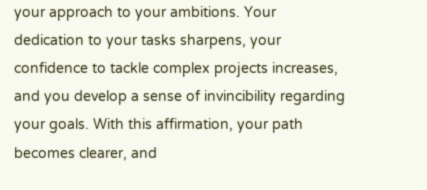your approach to your ambitions. Your dedication to your tasks sharpens, your confidence to tackle complex projects increases, and you develop a sense of invincibility regarding your goals. With this affirmation, your path becomes clearer, and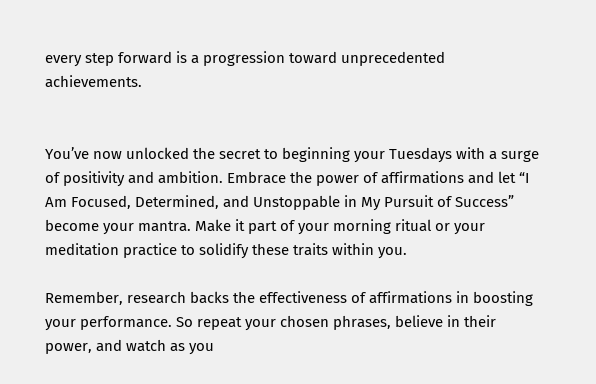every step forward is a progression toward unprecedented achievements.


You’ve now unlocked the secret to beginning your Tuesdays with a surge of positivity and ambition. Embrace the power of affirmations and let “I Am Focused, Determined, and Unstoppable in My Pursuit of Success” become your mantra. Make it part of your morning ritual or your meditation practice to solidify these traits within you.

Remember, research backs the effectiveness of affirmations in boosting your performance. So repeat your chosen phrases, believe in their power, and watch as you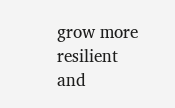grow more resilient and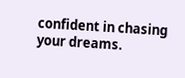confident in chasing your dreams.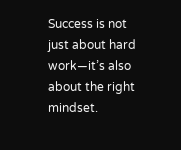Success is not just about hard work—it’s also about the right mindset.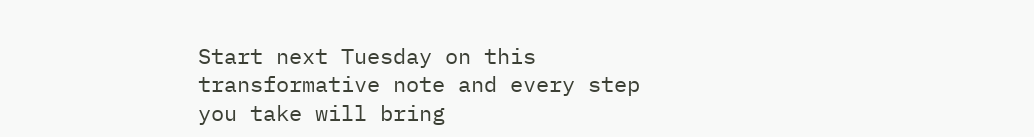Start next Tuesday on this transformative note and every step you take will bring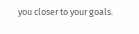you closer to your goals.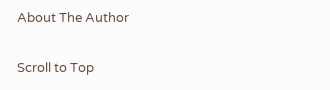About The Author

Scroll to Top